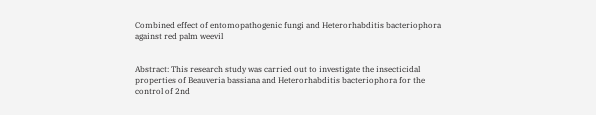Combined effect of entomopathogenic fungi and Heterorhabditis bacteriophora against red palm weevil


Abstract: This research study was carried out to investigate the insecticidal properties of Beauveria bassiana and Heterorhabditis bacteriophora for the control of 2nd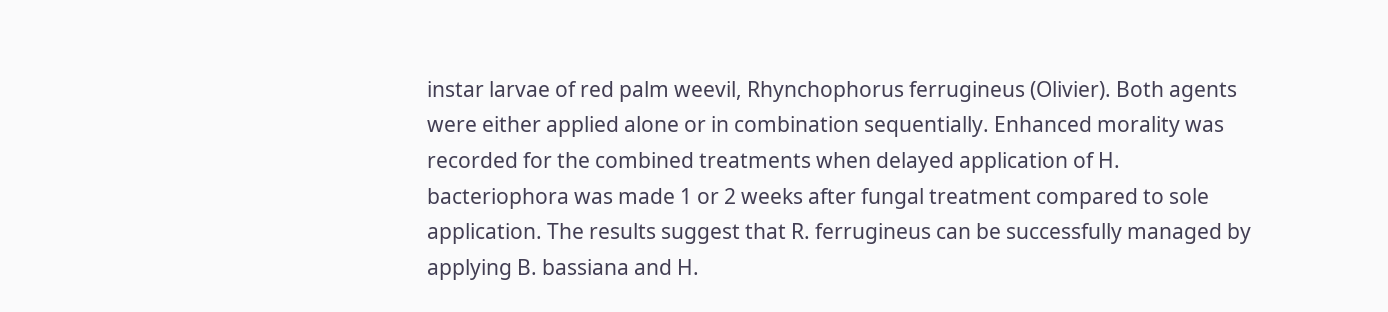instar larvae of red palm weevil, Rhynchophorus ferrugineus (Olivier). Both agents were either applied alone or in combination sequentially. Enhanced morality was recorded for the combined treatments when delayed application of H. bacteriophora was made 1 or 2 weeks after fungal treatment compared to sole application. The results suggest that R. ferrugineus can be successfully managed by applying B. bassiana and H.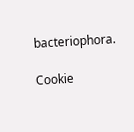bacteriophora.

Cookie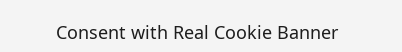Consent with Real Cookie Banner